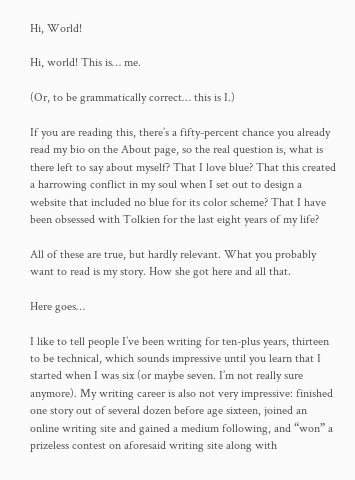Hi, World!

Hi, world! This is… me.

(Or, to be grammatically correct… this is I.)

If you are reading this, there’s a fifty-percent chance you already read my bio on the About page, so the real question is, what is there left to say about myself? That I love blue? That this created a harrowing conflict in my soul when I set out to design a website that included no blue for its color scheme? That I have been obsessed with Tolkien for the last eight years of my life?

All of these are true, but hardly relevant. What you probably want to read is my story. How she got here and all that.

Here goes…

I like to tell people I’ve been writing for ten-plus years, thirteen to be technical, which sounds impressive until you learn that I started when I was six (or maybe seven. I’m not really sure anymore). My writing career is also not very impressive: finished one story out of several dozen before age sixteen, joined an online writing site and gained a medium following, and “won” a prizeless contest on aforesaid writing site along with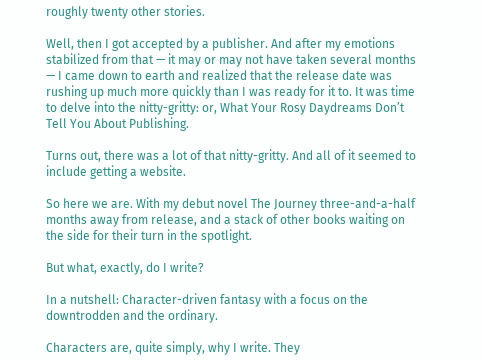roughly twenty other stories.

Well, then I got accepted by a publisher. And after my emotions stabilized from that — it may or may not have taken several months — I came down to earth and realized that the release date was rushing up much more quickly than I was ready for it to. It was time to delve into the nitty-gritty: or, What Your Rosy Daydreams Don’t Tell You About Publishing.

Turns out, there was a lot of that nitty-gritty. And all of it seemed to include getting a website.

So here we are. With my debut novel The Journey three-and-a-half months away from release, and a stack of other books waiting on the side for their turn in the spotlight.

But what, exactly, do I write?

In a nutshell: Character-driven fantasy with a focus on the downtrodden and the ordinary.

Characters are, quite simply, why I write. They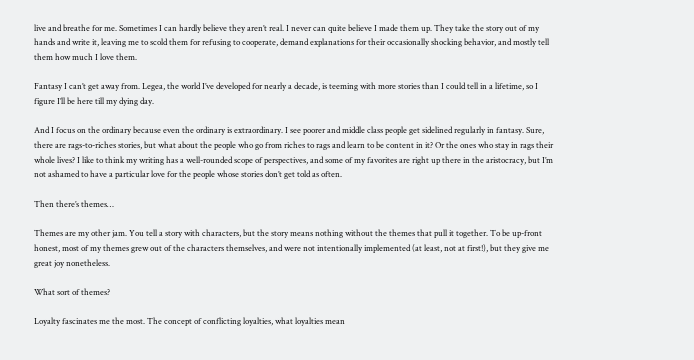live and breathe for me. Sometimes I can hardly believe they aren’t real. I never can quite believe I made them up. They take the story out of my hands and write it, leaving me to scold them for refusing to cooperate, demand explanations for their occasionally shocking behavior, and mostly tell them how much I love them.

Fantasy I can’t get away from. Legea, the world I’ve developed for nearly a decade, is teeming with more stories than I could tell in a lifetime, so I figure I’ll be here till my dying day.

And I focus on the ordinary because even the ordinary is extraordinary. I see poorer and middle class people get sidelined regularly in fantasy. Sure, there are rags-to-riches stories, but what about the people who go from riches to rags and learn to be content in it? Or the ones who stay in rags their whole lives? I like to think my writing has a well-rounded scope of perspectives, and some of my favorites are right up there in the aristocracy, but I’m not ashamed to have a particular love for the people whose stories don’t get told as often.

Then there’s themes…

Themes are my other jam. You tell a story with characters, but the story means nothing without the themes that pull it together. To be up-front honest, most of my themes grew out of the characters themselves, and were not intentionally implemented (at least, not at first!), but they give me great joy nonetheless.

What sort of themes?

Loyalty fascinates me the most. The concept of conflicting loyalties, what loyalties mean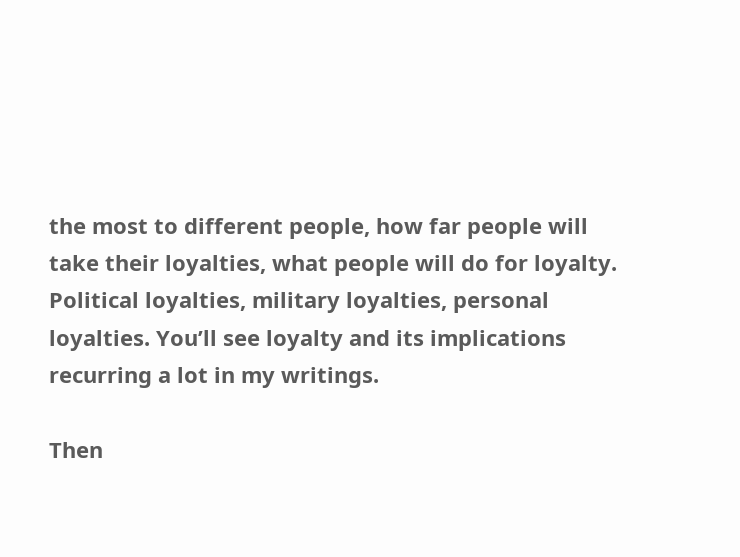the most to different people, how far people will take their loyalties, what people will do for loyalty. Political loyalties, military loyalties, personal loyalties. You’ll see loyalty and its implications recurring a lot in my writings.

Then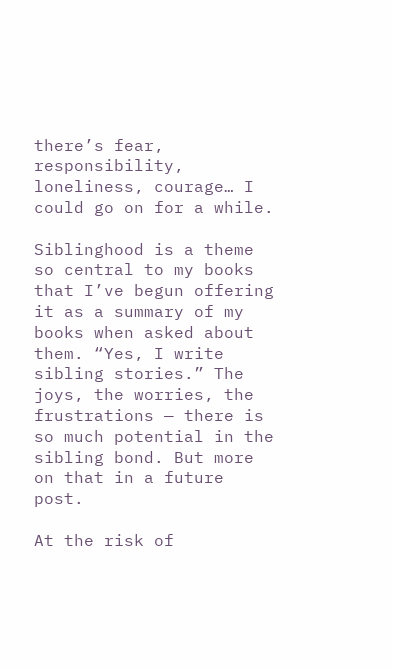there’s fear, responsibility, loneliness, courage… I could go on for a while.

Siblinghood is a theme so central to my books that I’ve begun offering it as a summary of my books when asked about them. “Yes, I write sibling stories.” The joys, the worries, the frustrations — there is so much potential in the sibling bond. But more on that in a future post.

At the risk of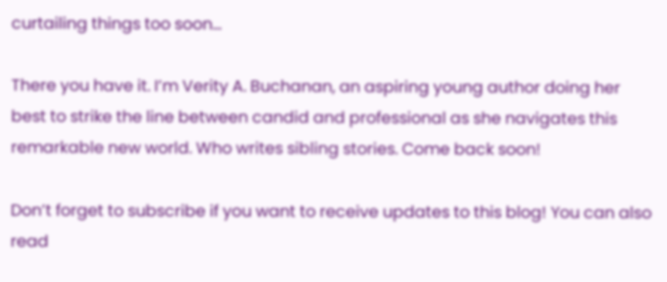curtailing things too soon…

There you have it. I’m Verity A. Buchanan, an aspiring young author doing her best to strike the line between candid and professional as she navigates this remarkable new world. Who writes sibling stories. Come back soon!

Don’t forget to subscribe if you want to receive updates to this blog! You can also read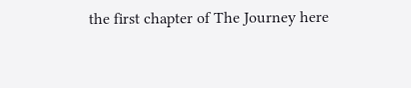the first chapter of The Journey here